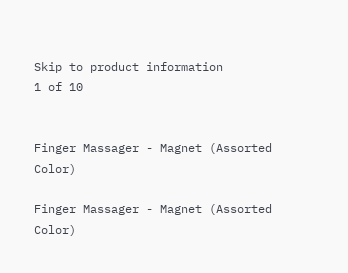Skip to product information
1 of 10


Finger Massager - Magnet (Assorted Color)

Finger Massager - Magnet (Assorted Color)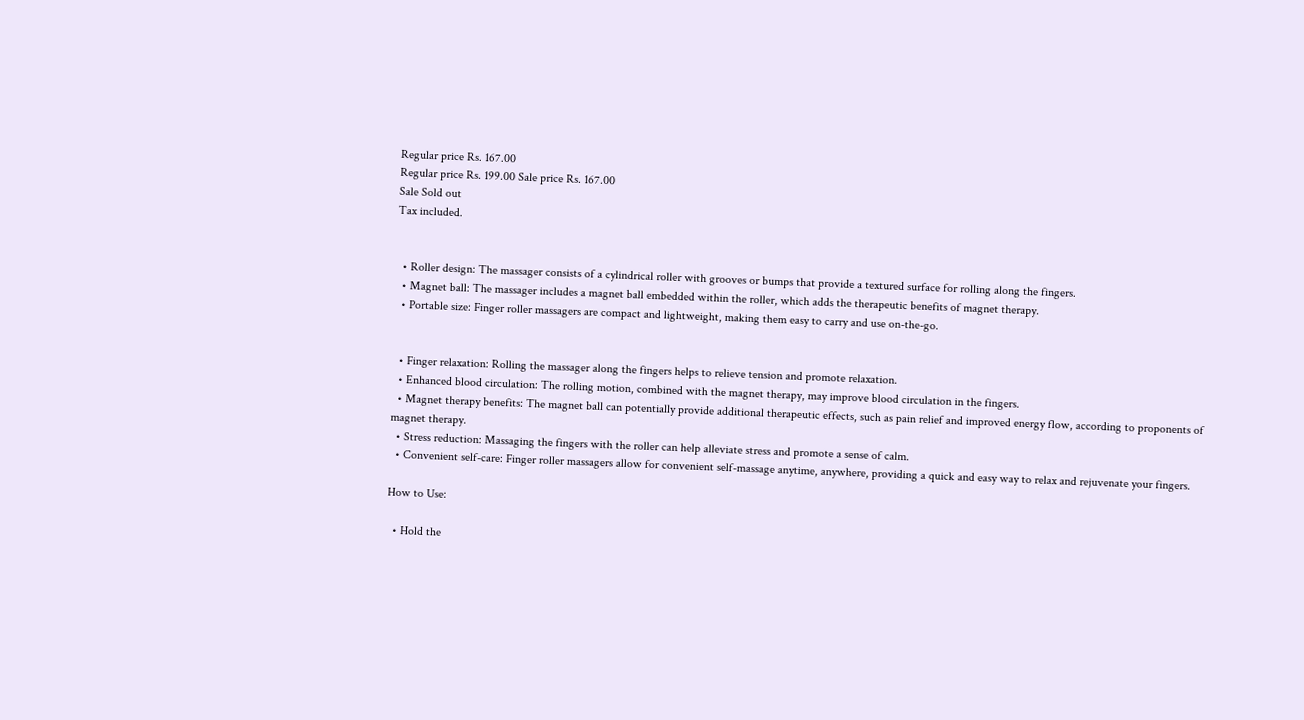Regular price Rs. 167.00
Regular price Rs. 199.00 Sale price Rs. 167.00
Sale Sold out
Tax included.


  • Roller design: The massager consists of a cylindrical roller with grooves or bumps that provide a textured surface for rolling along the fingers.
  • Magnet ball: The massager includes a magnet ball embedded within the roller, which adds the therapeutic benefits of magnet therapy.
  • Portable size: Finger roller massagers are compact and lightweight, making them easy to carry and use on-the-go.


  • Finger relaxation: Rolling the massager along the fingers helps to relieve tension and promote relaxation.
  • Enhanced blood circulation: The rolling motion, combined with the magnet therapy, may improve blood circulation in the fingers.
  • Magnet therapy benefits: The magnet ball can potentially provide additional therapeutic effects, such as pain relief and improved energy flow, according to proponents of magnet therapy.
  • Stress reduction: Massaging the fingers with the roller can help alleviate stress and promote a sense of calm.
  • Convenient self-care: Finger roller massagers allow for convenient self-massage anytime, anywhere, providing a quick and easy way to relax and rejuvenate your fingers.

How to Use:

  • Hold the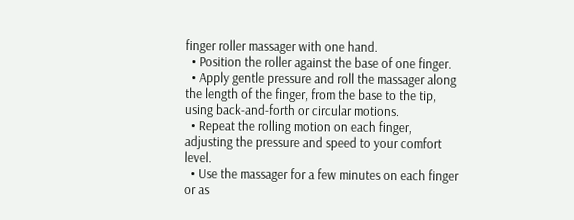finger roller massager with one hand.
  • Position the roller against the base of one finger.
  • Apply gentle pressure and roll the massager along the length of the finger, from the base to the tip, using back-and-forth or circular motions.
  • Repeat the rolling motion on each finger, adjusting the pressure and speed to your comfort level.
  • Use the massager for a few minutes on each finger or as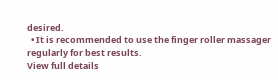desired.
  • It is recommended to use the finger roller massager regularly for best results.
View full details